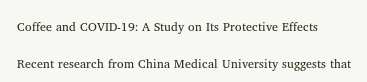Coffee and COVID-19: A Study on Its Protective Effects

Recent research from China Medical University suggests that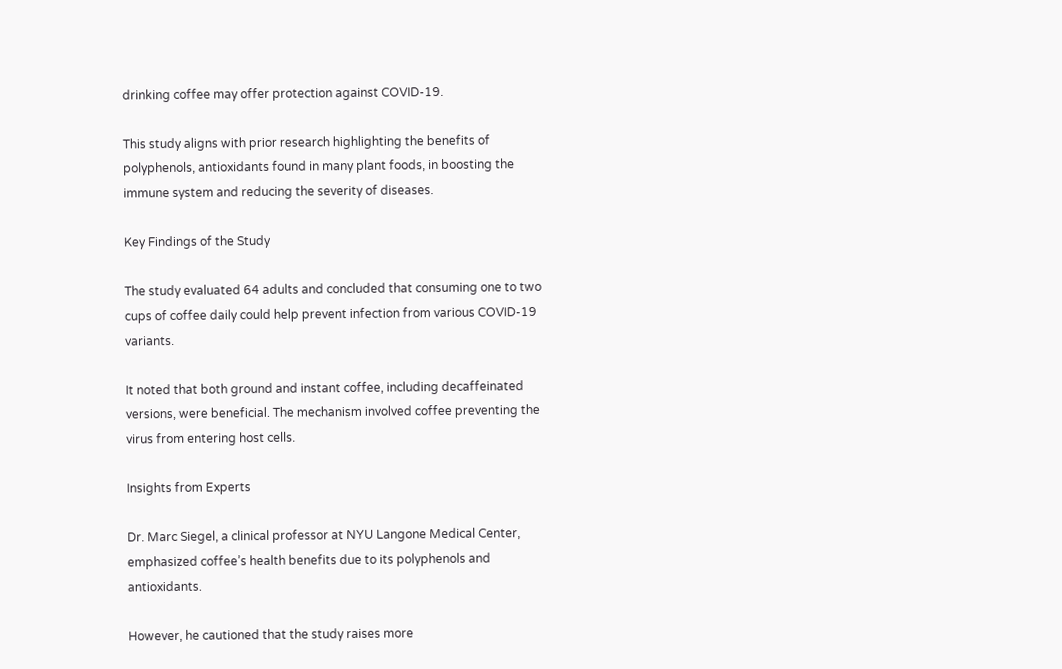drinking coffee may offer protection against COVID-19.

This study aligns with prior research highlighting the benefits of polyphenols, antioxidants found in many plant foods, in boosting the immune system and reducing the severity of diseases.

Key Findings of the Study

The study evaluated 64 adults and concluded that consuming one to two cups of coffee daily could help prevent infection from various COVID-19 variants.

It noted that both ground and instant coffee, including decaffeinated versions, were beneficial. The mechanism involved coffee preventing the virus from entering host cells.

Insights from Experts

Dr. Marc Siegel, a clinical professor at NYU Langone Medical Center, emphasized coffee’s health benefits due to its polyphenols and antioxidants.

However, he cautioned that the study raises more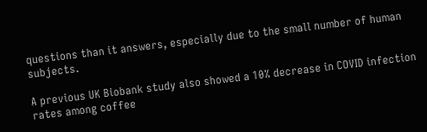questions than it answers, especially due to the small number of human subjects.

A previous UK Biobank study also showed a 10% decrease in COVID infection rates among coffee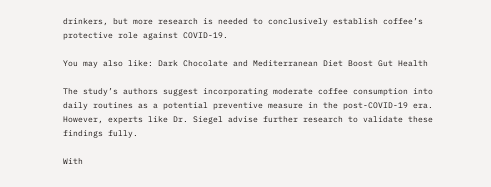drinkers, but more research is needed to conclusively establish coffee’s protective role against COVID-19.

You may also like: Dark Chocolate and Mediterranean Diet Boost Gut Health

The study’s authors suggest incorporating moderate coffee consumption into daily routines as a potential preventive measure in the post-COVID-19 era. However, experts like Dr. Siegel advise further research to validate these findings fully.

With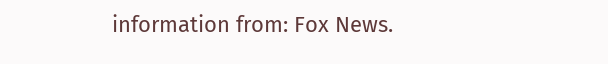information from: Fox News.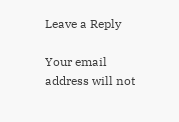Leave a Reply

Your email address will not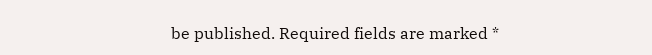be published. Required fields are marked *